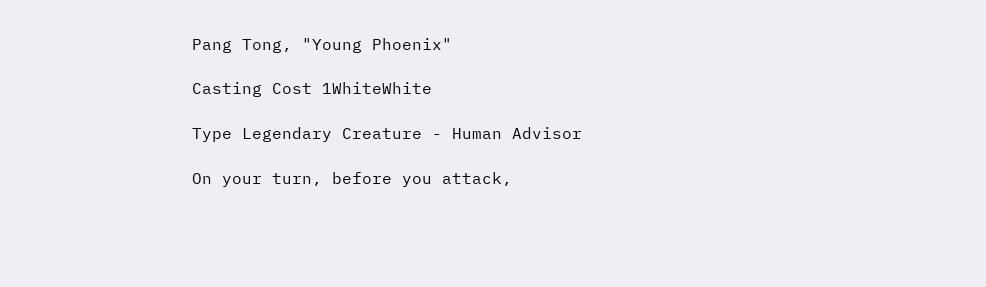Pang Tong, "Young Phoenix"

Casting Cost 1WhiteWhite

Type Legendary Creature - Human Advisor

On your turn, before you attack,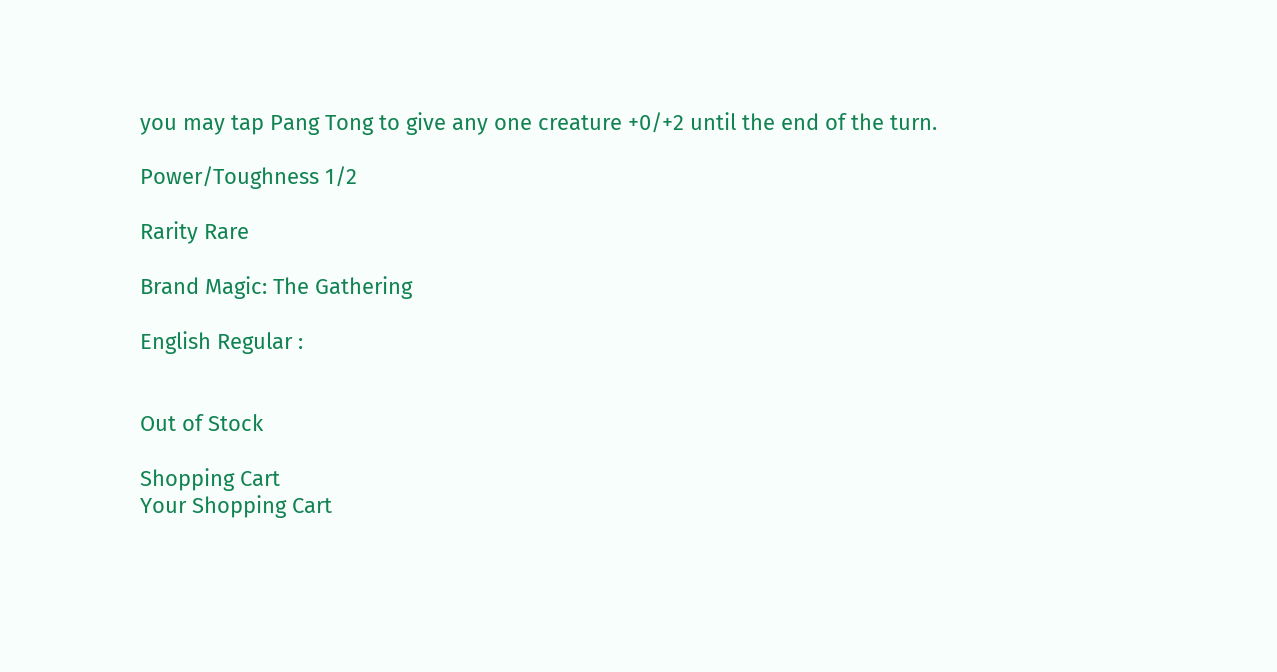you may tap Pang Tong to give any one creature +0/+2 until the end of the turn.

Power/Toughness 1/2

Rarity Rare

Brand Magic: The Gathering

English Regular :


Out of Stock

Shopping Cart
Your Shopping Cart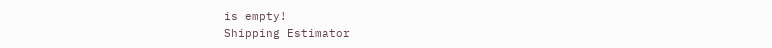is empty!
Shipping Estimator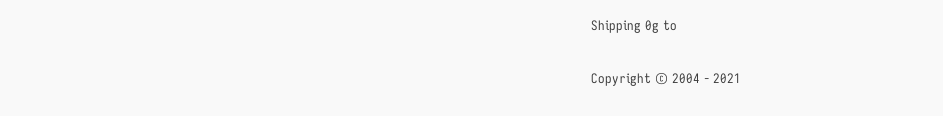Shipping 0g to

Copyright © 2004 - 2021